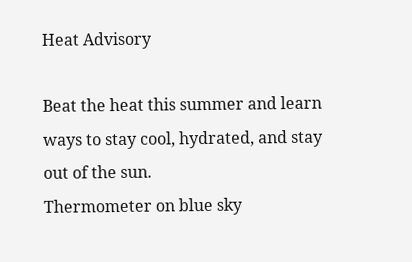Heat Advisory

Beat the heat this summer and learn ways to stay cool, hydrated, and stay out of the sun.
Thermometer on blue sky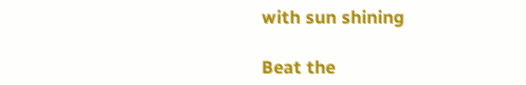with sun shining

Beat the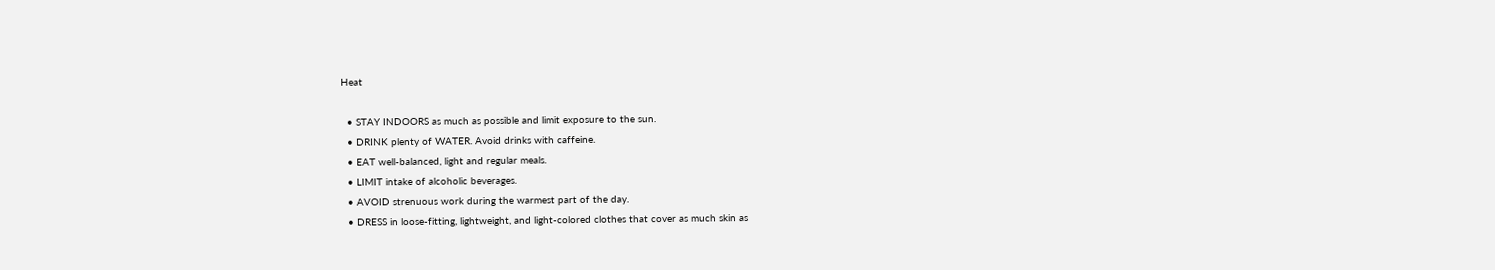Heat

  • STAY INDOORS as much as possible and limit exposure to the sun.
  • DRINK plenty of WATER. Avoid drinks with caffeine.
  • EAT well-balanced, light and regular meals.
  • LIMIT intake of alcoholic beverages.
  • AVOID strenuous work during the warmest part of the day.
  • DRESS in loose-fitting, lightweight, and light-colored clothes that cover as much skin as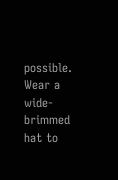possible. Wear a wide-brimmed hat to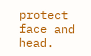protect face and head.